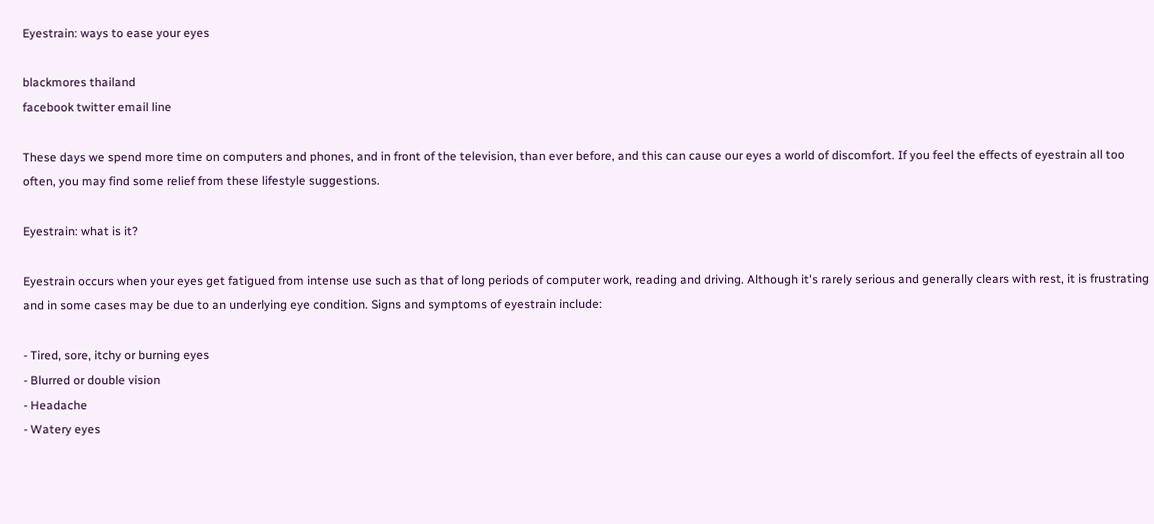Eyestrain: ways to ease your eyes

blackmores thailand
facebook twitter email line

These days we spend more time on computers and phones, and in front of the television, than ever before, and this can cause our eyes a world of discomfort. If you feel the effects of eyestrain all too often, you may find some relief from these lifestyle suggestions.

Eyestrain: what is it?

Eyestrain occurs when your eyes get fatigued from intense use such as that of long periods of computer work, reading and driving. Although it's rarely serious and generally clears with rest, it is frustrating and in some cases may be due to an underlying eye condition. Signs and symptoms of eyestrain include:

- Tired, sore, itchy or burning eyes
- Blurred or double vision
- Headache
- Watery eyes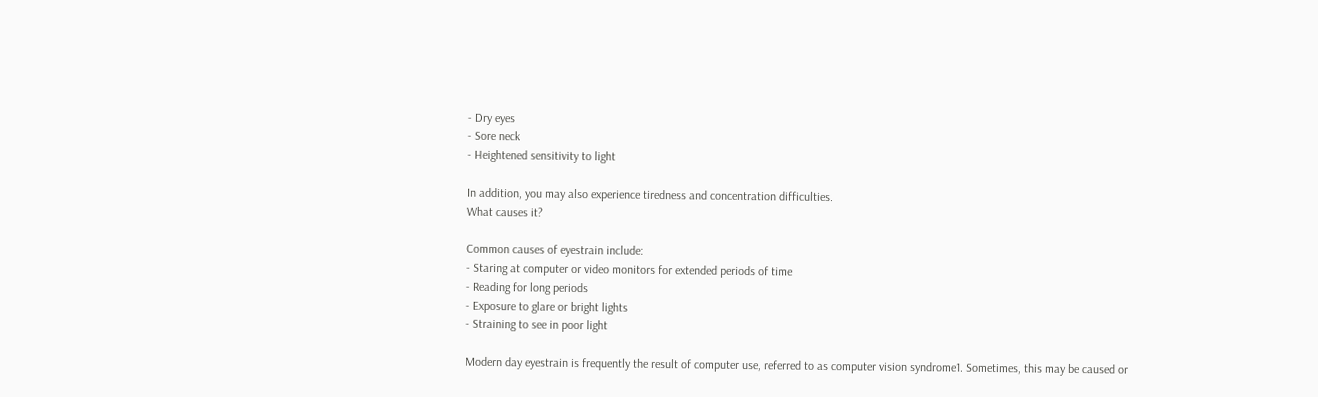- Dry eyes
- Sore neck
- Heightened sensitivity to light

In addition, you may also experience tiredness and concentration difficulties.
What causes it?

Common causes of eyestrain include:
- Staring at computer or video monitors for extended periods of time
- Reading for long periods
- Exposure to glare or bright lights
- Straining to see in poor light

Modern day eyestrain is frequently the result of computer use, referred to as computer vision syndrome1. Sometimes, this may be caused or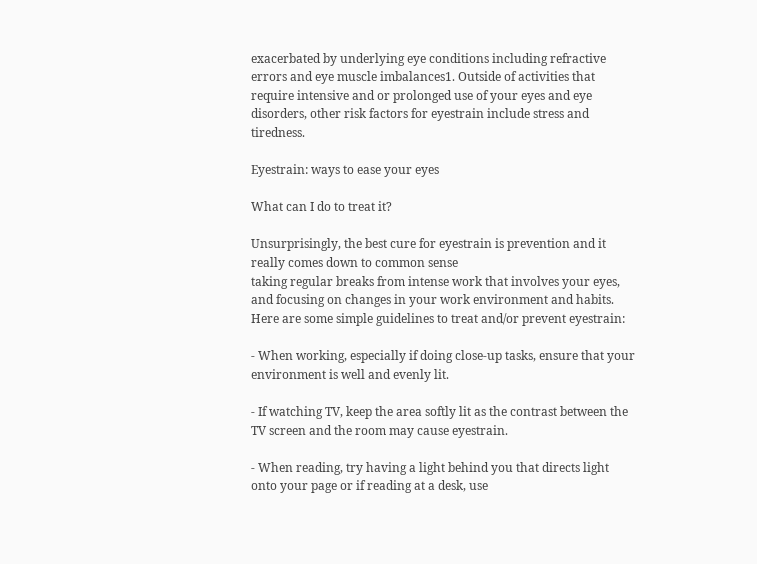exacerbated by underlying eye conditions including refractive errors and eye muscle imbalances1. Outside of activities that require intensive and or prolonged use of your eyes and eye disorders, other risk factors for eyestrain include stress and tiredness.

Eyestrain: ways to ease your eyes

What can I do to treat it?

Unsurprisingly, the best cure for eyestrain is prevention and it really comes down to common sense
taking regular breaks from intense work that involves your eyes, and focusing on changes in your work environment and habits. Here are some simple guidelines to treat and/or prevent eyestrain:

- When working, especially if doing close-up tasks, ensure that your environment is well and evenly lit.

- If watching TV, keep the area softly lit as the contrast between the TV screen and the room may cause eyestrain.

- When reading, try having a light behind you that directs light onto your page or if reading at a desk, use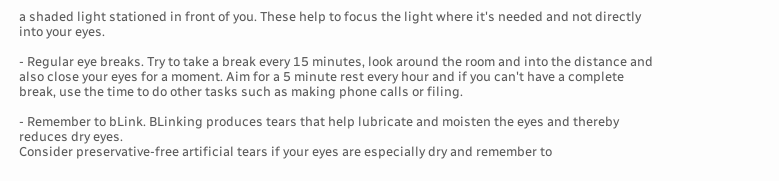a shaded light stationed in front of you. These help to focus the light where it's needed and not directly into your eyes.

- Regular eye breaks. Try to take a break every 15 minutes, look around the room and into the distance and also close your eyes for a moment. Aim for a 5 minute rest every hour and if you can't have a complete break, use the time to do other tasks such as making phone calls or filing.

- Remember to bLink. BLinking produces tears that help lubricate and moisten the eyes and thereby reduces dry eyes.
Consider preservative-free artificial tears if your eyes are especially dry and remember to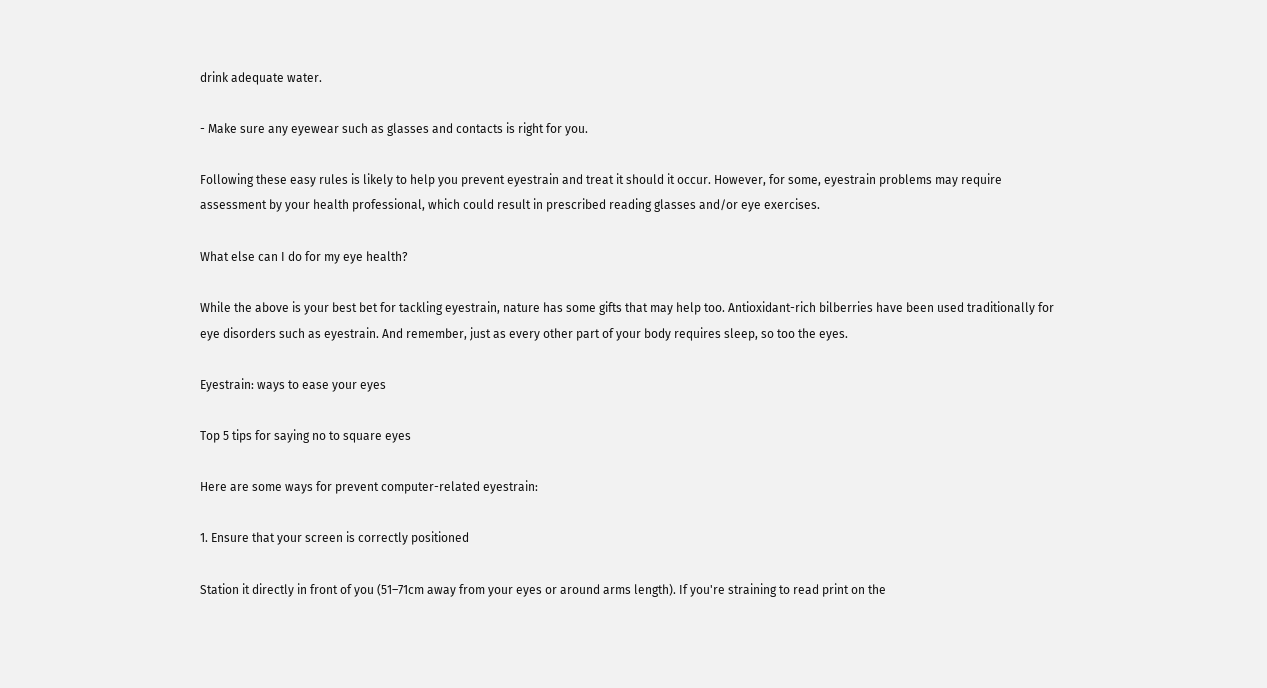drink adequate water.

- Make sure any eyewear such as glasses and contacts is right for you.

Following these easy rules is likely to help you prevent eyestrain and treat it should it occur. However, for some, eyestrain problems may require assessment by your health professional, which could result in prescribed reading glasses and/or eye exercises.

What else can I do for my eye health?

While the above is your best bet for tackling eyestrain, nature has some gifts that may help too. Antioxidant-rich bilberries have been used traditionally for eye disorders such as eyestrain. And remember, just as every other part of your body requires sleep, so too the eyes.

Eyestrain: ways to ease your eyes

Top 5 tips for saying no to square eyes

Here are some ways for prevent computer-related eyestrain:

1. Ensure that your screen is correctly positioned

Station it directly in front of you (51–71cm away from your eyes or around arms length). If you're straining to read print on the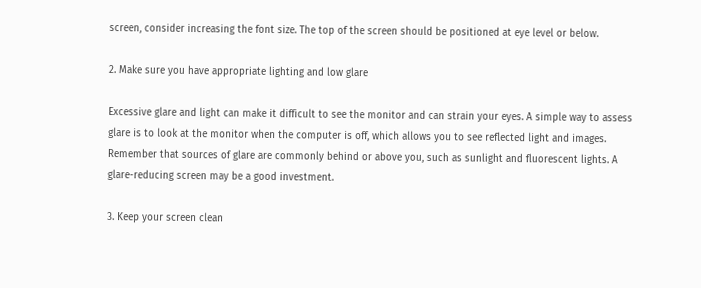screen, consider increasing the font size. The top of the screen should be positioned at eye level or below.

2. Make sure you have appropriate lighting and low glare

Excessive glare and light can make it difficult to see the monitor and can strain your eyes. A simple way to assess glare is to look at the monitor when the computer is off, which allows you to see reflected light and images. Remember that sources of glare are commonly behind or above you, such as sunlight and fluorescent lights. A glare-reducing screen may be a good investment.

3. Keep your screen clean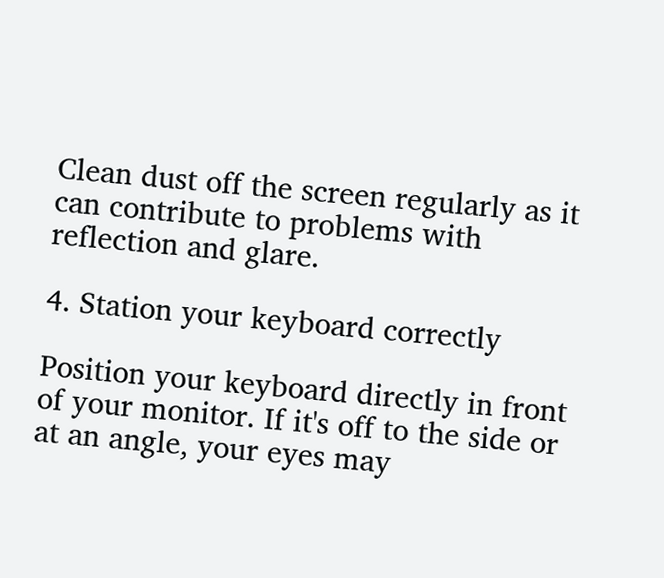Clean dust off the screen regularly as it can contribute to problems with reflection and glare.

4. Station your keyboard correctly

Position your keyboard directly in front of your monitor. If it's off to the side or at an angle, your eyes may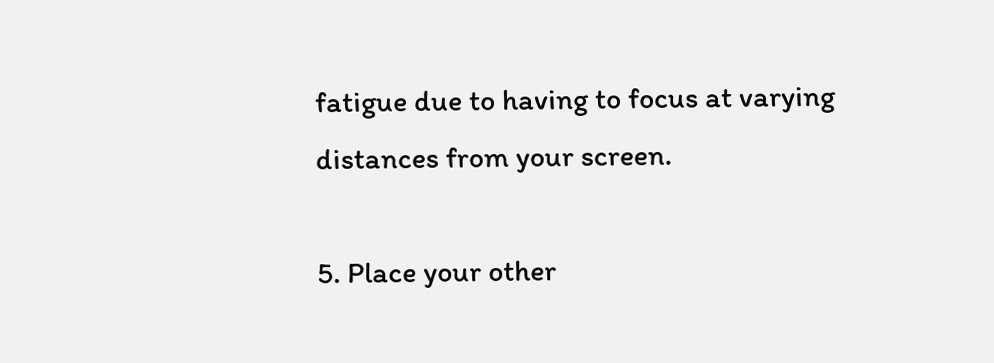fatigue due to having to focus at varying distances from your screen.

5. Place your other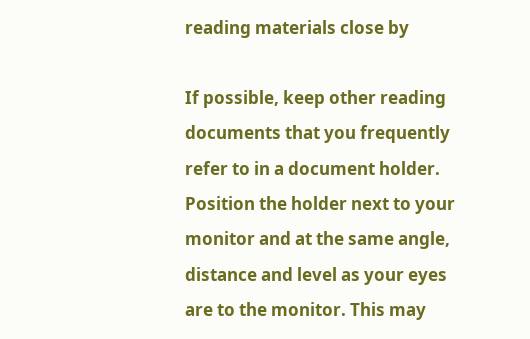reading materials close by

If possible, keep other reading documents that you frequently refer to in a document holder. Position the holder next to your monitor and at the same angle, distance and level as your eyes are to the monitor. This may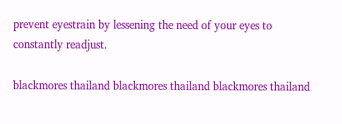prevent eyestrain by lessening the need of your eyes to constantly readjust.

blackmores thailand blackmores thailand blackmores thailand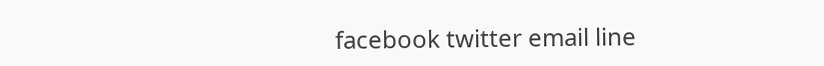facebook twitter email line